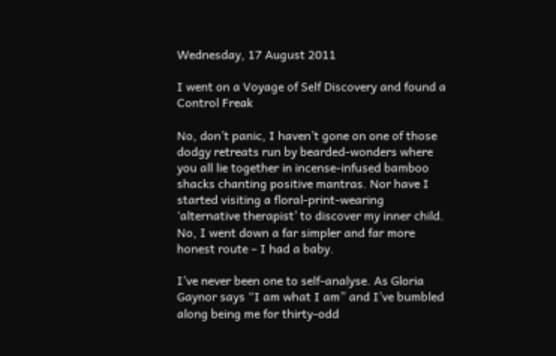Wednesday, 17 August 2011

I went on a Voyage of Self Discovery and found a Control Freak

No, don’t panic, I haven’t gone on one of those dodgy retreats run by bearded-wonders where you all lie together in incense-infused bamboo shacks chanting positive mantras. Nor have I started visiting a floral-print-wearing ‘alternative therapist’ to discover my inner child. No, I went down a far simpler and far more honest route – I had a baby.

I’ve never been one to self-analyse. As Gloria Gaynor says “I am what I am” and I’ve bumbled along being me for thirty-odd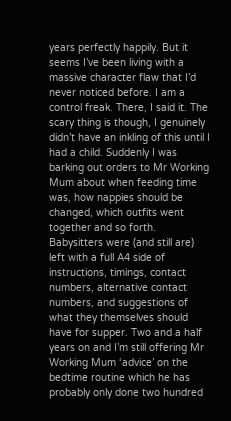years perfectly happily. But it seems I’ve been living with a massive character flaw that I’d never noticed before. I am a control freak. There, I said it. The scary thing is though, I genuinely didn’t have an inkling of this until I had a child. Suddenly I was barking out orders to Mr Working Mum about when feeding time was, how nappies should be changed, which outfits went together and so forth. Babysitters were (and still are) left with a full A4 side of instructions, timings, contact numbers, alternative contact numbers, and suggestions of what they themselves should have for supper. Two and a half years on and I’m still offering Mr Working Mum ‘advice’ on the bedtime routine which he has probably only done two hundred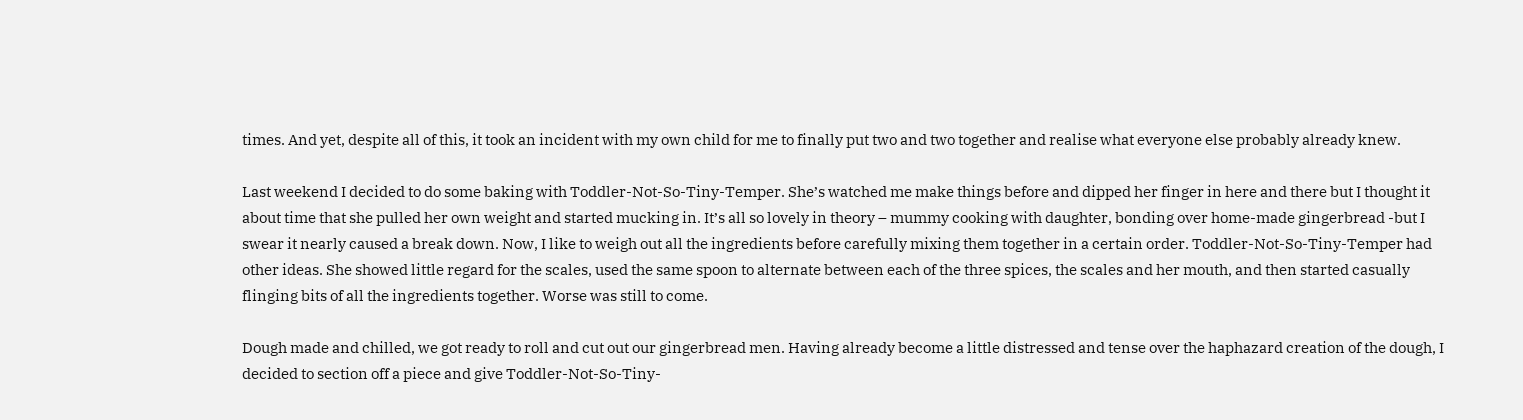times. And yet, despite all of this, it took an incident with my own child for me to finally put two and two together and realise what everyone else probably already knew.

Last weekend I decided to do some baking with Toddler-Not-So-Tiny-Temper. She’s watched me make things before and dipped her finger in here and there but I thought it about time that she pulled her own weight and started mucking in. It’s all so lovely in theory – mummy cooking with daughter, bonding over home-made gingerbread -but I swear it nearly caused a break down. Now, I like to weigh out all the ingredients before carefully mixing them together in a certain order. Toddler-Not-So-Tiny-Temper had other ideas. She showed little regard for the scales, used the same spoon to alternate between each of the three spices, the scales and her mouth, and then started casually flinging bits of all the ingredients together. Worse was still to come.

Dough made and chilled, we got ready to roll and cut out our gingerbread men. Having already become a little distressed and tense over the haphazard creation of the dough, I decided to section off a piece and give Toddler-Not-So-Tiny-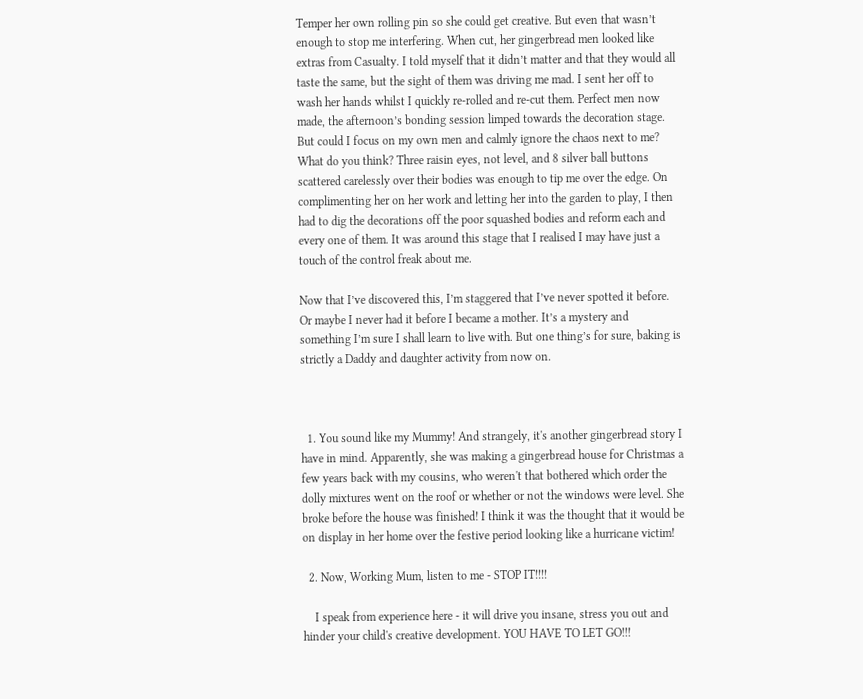Temper her own rolling pin so she could get creative. But even that wasn’t enough to stop me interfering. When cut, her gingerbread men looked like extras from Casualty. I told myself that it didn’t matter and that they would all taste the same, but the sight of them was driving me mad. I sent her off to wash her hands whilst I quickly re-rolled and re-cut them. Perfect men now made, the afternoon’s bonding session limped towards the decoration stage. But could I focus on my own men and calmly ignore the chaos next to me? What do you think? Three raisin eyes, not level, and 8 silver ball buttons scattered carelessly over their bodies was enough to tip me over the edge. On complimenting her on her work and letting her into the garden to play, I then had to dig the decorations off the poor squashed bodies and reform each and every one of them. It was around this stage that I realised I may have just a touch of the control freak about me.

Now that I’ve discovered this, I’m staggered that I’ve never spotted it before. Or maybe I never had it before I became a mother. It’s a mystery and something I’m sure I shall learn to live with. But one thing’s for sure, baking is strictly a Daddy and daughter activity from now on.



  1. You sound like my Mummy! And strangely, it's another gingerbread story I have in mind. Apparently, she was making a gingerbread house for Christmas a few years back with my cousins, who weren't that bothered which order the dolly mixtures went on the roof or whether or not the windows were level. She broke before the house was finished! I think it was the thought that it would be on display in her home over the festive period looking like a hurricane victim!

  2. Now, Working Mum, listen to me - STOP IT!!!!

    I speak from experience here - it will drive you insane, stress you out and hinder your child's creative development. YOU HAVE TO LET GO!!!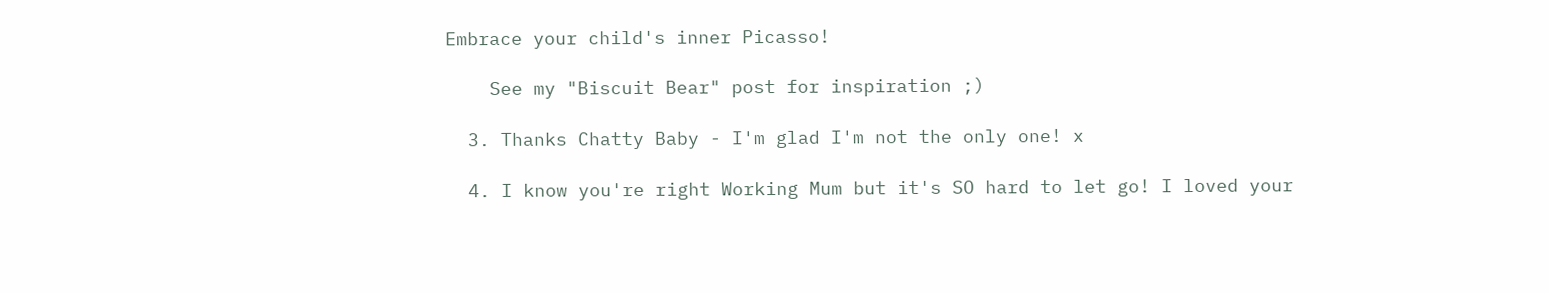Embrace your child's inner Picasso!

    See my "Biscuit Bear" post for inspiration ;)

  3. Thanks Chatty Baby - I'm glad I'm not the only one! x

  4. I know you're right Working Mum but it's SO hard to let go! I loved your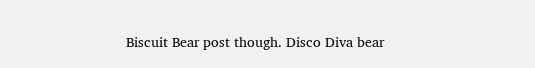Biscuit Bear post though. Disco Diva bear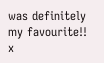was definitely my favourite!! x